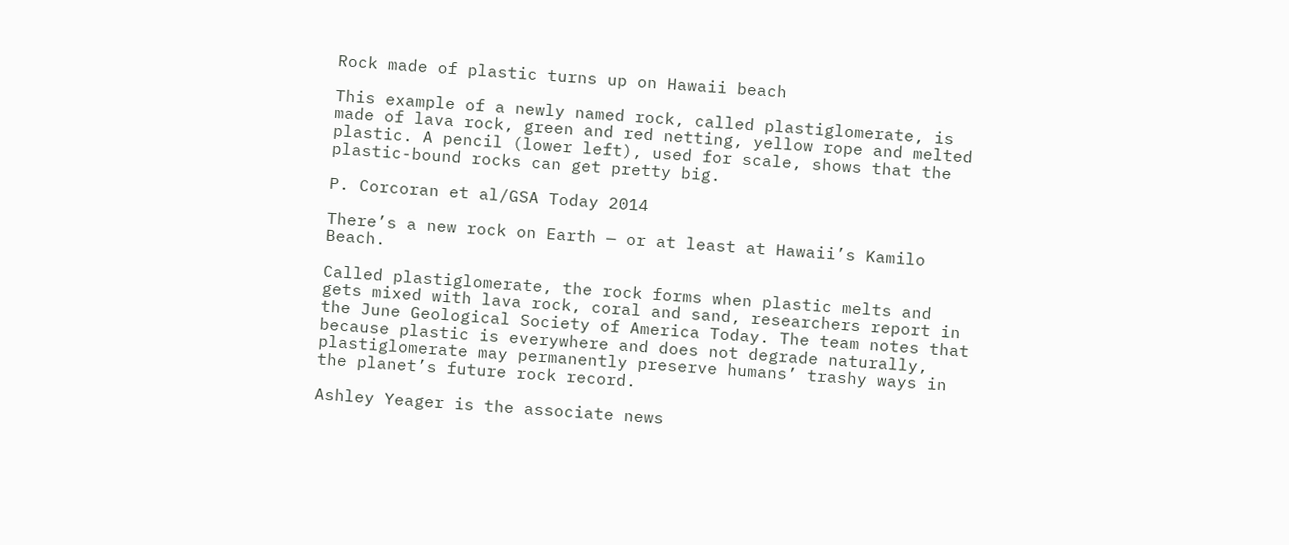Rock made of plastic turns up on Hawaii beach

This example of a newly named rock, called plastiglomerate, is made of lava rock, green and red netting, yellow rope and melted plastic. A pencil (lower left), used for scale, shows that the plastic-bound rocks can get pretty big.

P. Corcoran et al/GSA Today 2014

There’s a new rock on Earth — or at least at Hawaii’s Kamilo Beach.

Called plastiglomerate, the rock forms when plastic melts and gets mixed with lava rock, coral and sand, researchers report in the June Geological Society of America Today. The team notes that because plastic is everywhere and does not degrade naturally, plastiglomerate may permanently preserve humans’ trashy ways in the planet’s future rock record.

Ashley Yeager is the associate news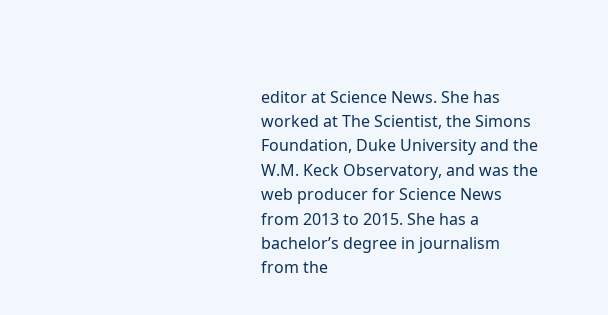editor at Science News. She has worked at The Scientist, the Simons Foundation, Duke University and the W.M. Keck Observatory, and was the web producer for Science News from 2013 to 2015. She has a bachelor’s degree in journalism from the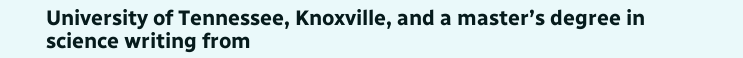University of Tennessee, Knoxville, and a master’s degree in science writing from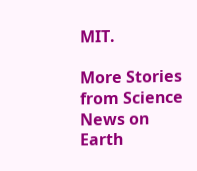MIT.

More Stories from Science News on Earth